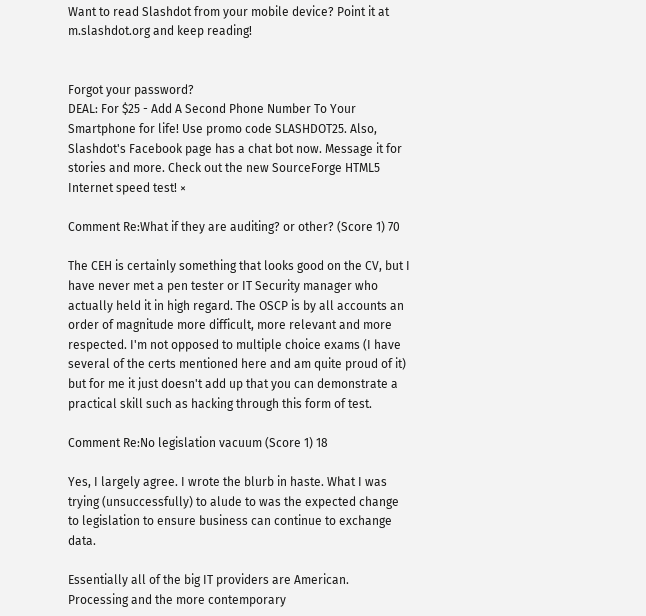Want to read Slashdot from your mobile device? Point it at m.slashdot.org and keep reading!


Forgot your password?
DEAL: For $25 - Add A Second Phone Number To Your Smartphone for life! Use promo code SLASHDOT25. Also, Slashdot's Facebook page has a chat bot now. Message it for stories and more. Check out the new SourceForge HTML5 Internet speed test! ×

Comment Re:What if they are auditing? or other? (Score 1) 70

The CEH is certainly something that looks good on the CV, but I have never met a pen tester or IT Security manager who actually held it in high regard. The OSCP is by all accounts an order of magnitude more difficult, more relevant and more respected. I'm not opposed to multiple choice exams (I have several of the certs mentioned here and am quite proud of it) but for me it just doesn't add up that you can demonstrate a practical skill such as hacking through this form of test.

Comment Re:No legislation vacuum (Score 1) 18

Yes, I largely agree. I wrote the blurb in haste. What I was trying (unsuccessfully) to alude to was the expected change to legislation to ensure business can continue to exchange data.

Essentially all of the big IT providers are American. Processing and the more contemporary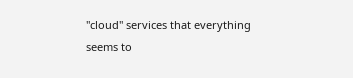"cloud" services that everything seems to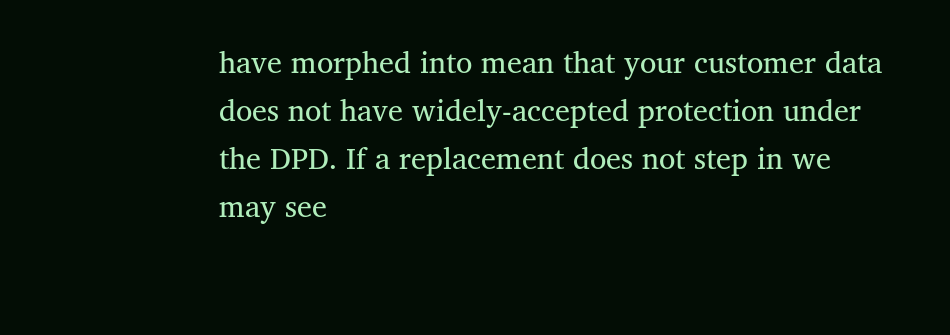have morphed into mean that your customer data does not have widely-accepted protection under the DPD. If a replacement does not step in we may see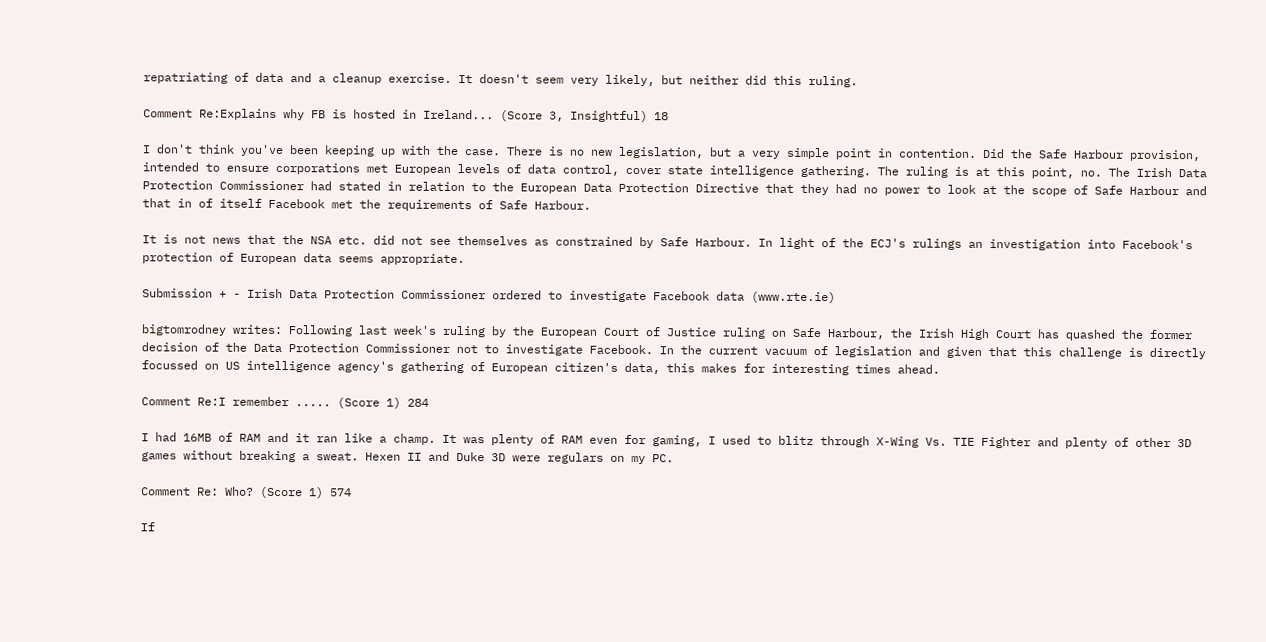repatriating of data and a cleanup exercise. It doesn't seem very likely, but neither did this ruling.

Comment Re:Explains why FB is hosted in Ireland... (Score 3, Insightful) 18

I don't think you've been keeping up with the case. There is no new legislation, but a very simple point in contention. Did the Safe Harbour provision, intended to ensure corporations met European levels of data control, cover state intelligence gathering. The ruling is at this point, no. The Irish Data Protection Commissioner had stated in relation to the European Data Protection Directive that they had no power to look at the scope of Safe Harbour and that in of itself Facebook met the requirements of Safe Harbour.

It is not news that the NSA etc. did not see themselves as constrained by Safe Harbour. In light of the ECJ's rulings an investigation into Facebook's protection of European data seems appropriate.

Submission + - Irish Data Protection Commissioner ordered to investigate Facebook data (www.rte.ie)

bigtomrodney writes: Following last week's ruling by the European Court of Justice ruling on Safe Harbour, the Irish High Court has quashed the former decision of the Data Protection Commissioner not to investigate Facebook. In the current vacuum of legislation and given that this challenge is directly focussed on US intelligence agency's gathering of European citizen's data, this makes for interesting times ahead.

Comment Re:I remember ..... (Score 1) 284

I had 16MB of RAM and it ran like a champ. It was plenty of RAM even for gaming, I used to blitz through X-Wing Vs. TIE Fighter and plenty of other 3D games without breaking a sweat. Hexen II and Duke 3D were regulars on my PC.

Comment Re: Who? (Score 1) 574

If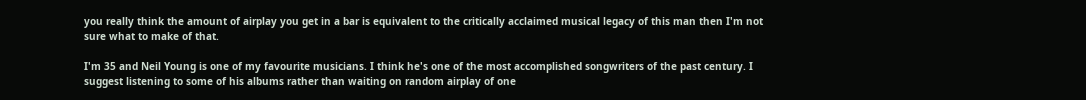you really think the amount of airplay you get in a bar is equivalent to the critically acclaimed musical legacy of this man then I'm not sure what to make of that.

I'm 35 and Neil Young is one of my favourite musicians. I think he's one of the most accomplished songwriters of the past century. I suggest listening to some of his albums rather than waiting on random airplay of one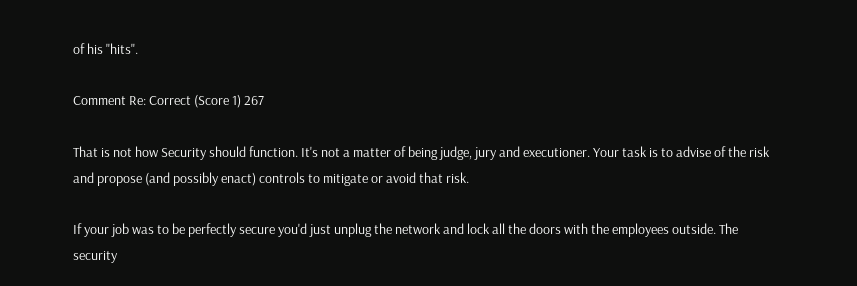of his "hits".

Comment Re: Correct (Score 1) 267

That is not how Security should function. It's not a matter of being judge, jury and executioner. Your task is to advise of the risk and propose (and possibly enact) controls to mitigate or avoid that risk.

If your job was to be perfectly secure you'd just unplug the network and lock all the doors with the employees outside. The security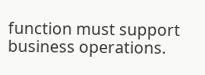function must support business operations.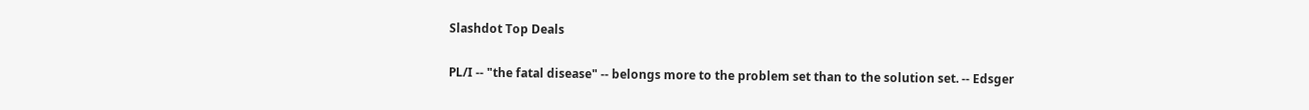Slashdot Top Deals

PL/I -- "the fatal disease" -- belongs more to the problem set than to the solution set. -- Edsger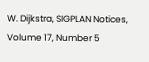W. Dijkstra, SIGPLAN Notices, Volume 17, Number 5